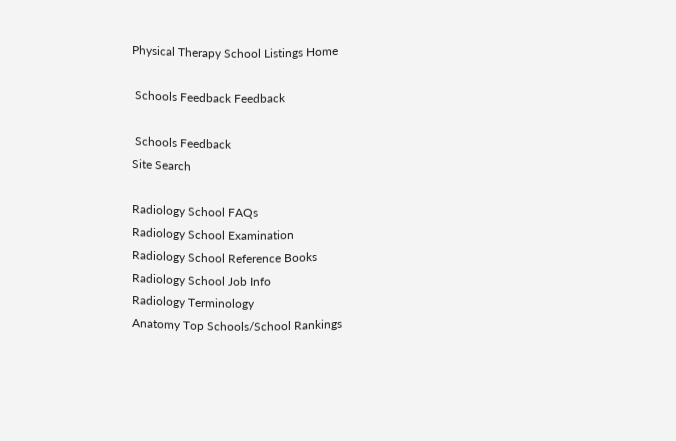Physical Therapy School Listings Home

 Schools Feedback Feedback

 Schools Feedback
Site Search

Radiology School FAQs
Radiology School Examination
Radiology School Reference Books
Radiology School Job Info
Radiology Terminology
Anatomy Top Schools/School Rankings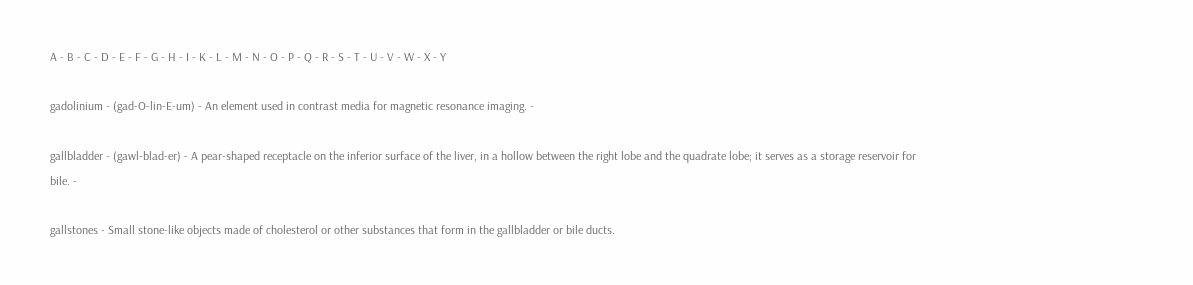A - B - C - D - E - F - G - H - I - K - L - M - N - O - P - Q - R - S - T - U - V - W - X - Y

gadolinium - (gad-O-lin-E-um) - An element used in contrast media for magnetic resonance imaging. -

gallbladder - (gawl-blad-er) - A pear-shaped receptacle on the inferior surface of the liver, in a hollow between the right lobe and the quadrate lobe; it serves as a storage reservoir for bile. -

gallstones - Small stone-like objects made of cholesterol or other substances that form in the gallbladder or bile ducts.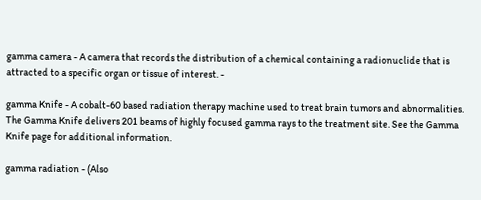gamma camera - A camera that records the distribution of a chemical containing a radionuclide that is attracted to a specific organ or tissue of interest. -

gamma Knife - A cobalt-60 based radiation therapy machine used to treat brain tumors and abnormalities. The Gamma Knife delivers 201 beams of highly focused gamma rays to the treatment site. See the Gamma Knife page for additional information.

gamma radiation - (Also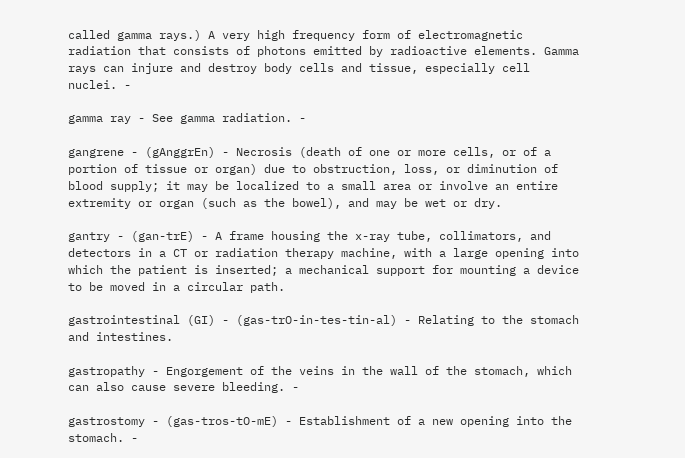called gamma rays.) A very high frequency form of electromagnetic radiation that consists of photons emitted by radioactive elements. Gamma rays can injure and destroy body cells and tissue, especially cell nuclei. -

gamma ray - See gamma radiation. -

gangrene - (gAnggrEn) - Necrosis (death of one or more cells, or of a portion of tissue or organ) due to obstruction, loss, or diminution of blood supply; it may be localized to a small area or involve an entire extremity or organ (such as the bowel), and may be wet or dry.

gantry - (gan-trE) - A frame housing the x-ray tube, collimators, and detectors in a CT or radiation therapy machine, with a large opening into which the patient is inserted; a mechanical support for mounting a device to be moved in a circular path.

gastrointestinal (GI) - (gas-trO-in-tes-tin-al) - Relating to the stomach and intestines.

gastropathy - Engorgement of the veins in the wall of the stomach, which can also cause severe bleeding. -

gastrostomy - (gas-tros-tO-mE) - Establishment of a new opening into the stomach. -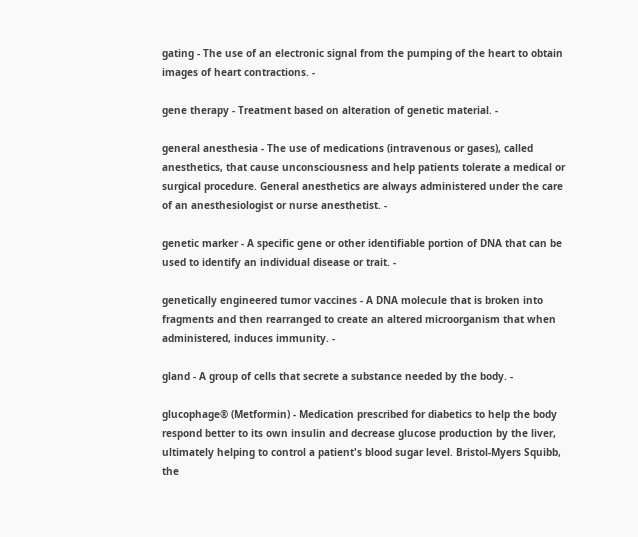gating - The use of an electronic signal from the pumping of the heart to obtain images of heart contractions. -

gene therapy - Treatment based on alteration of genetic material. -

general anesthesia - The use of medications (intravenous or gases), called anesthetics, that cause unconsciousness and help patients tolerate a medical or surgical procedure. General anesthetics are always administered under the care of an anesthesiologist or nurse anesthetist. -

genetic marker - A specific gene or other identifiable portion of DNA that can be used to identify an individual disease or trait. -

genetically engineered tumor vaccines - A DNA molecule that is broken into fragments and then rearranged to create an altered microorganism that when administered, induces immunity. -

gland - A group of cells that secrete a substance needed by the body. -

glucophage® (Metformin) - Medication prescribed for diabetics to help the body respond better to its own insulin and decrease glucose production by the liver, ultimately helping to control a patient's blood sugar level. Bristol-Myers Squibb, the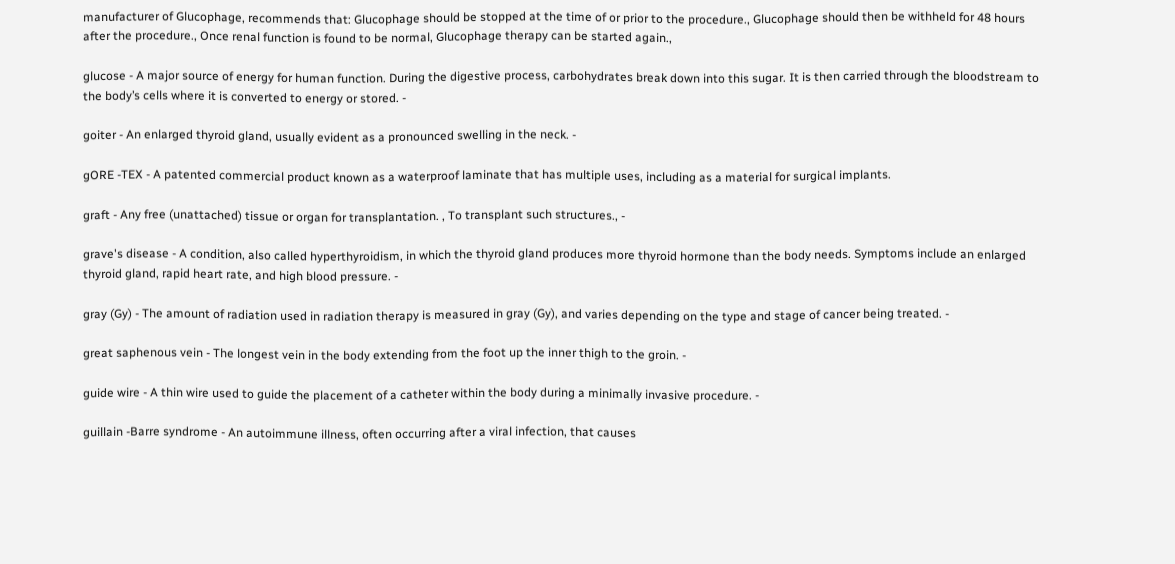manufacturer of Glucophage, recommends that: Glucophage should be stopped at the time of or prior to the procedure., Glucophage should then be withheld for 48 hours after the procedure., Once renal function is found to be normal, Glucophage therapy can be started again.,

glucose - A major source of energy for human function. During the digestive process, carbohydrates break down into this sugar. It is then carried through the bloodstream to the body’s cells where it is converted to energy or stored. -

goiter - An enlarged thyroid gland, usually evident as a pronounced swelling in the neck. -

gORE -TEX - A patented commercial product known as a waterproof laminate that has multiple uses, including as a material for surgical implants.

graft - Any free (unattached) tissue or organ for transplantation. , To transplant such structures., -

grave's disease - A condition, also called hyperthyroidism, in which the thyroid gland produces more thyroid hormone than the body needs. Symptoms include an enlarged thyroid gland, rapid heart rate, and high blood pressure. -

gray (Gy) - The amount of radiation used in radiation therapy is measured in gray (Gy), and varies depending on the type and stage of cancer being treated. -

great saphenous vein - The longest vein in the body extending from the foot up the inner thigh to the groin. -

guide wire - A thin wire used to guide the placement of a catheter within the body during a minimally invasive procedure. -

guillain -Barre syndrome - An autoimmune illness, often occurring after a viral infection, that causes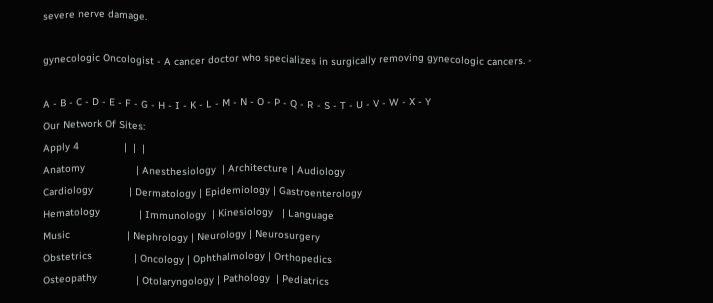severe nerve damage.

gynecologic Oncologist - A cancer doctor who specializes in surgically removing gynecologic cancers. -

A - B - C - D - E - F - G - H - I - K - L - M - N - O - P - Q - R - S - T - U - V - W - X - Y
Our Network Of Sites:
Apply 4               |  |  |
Anatomy                 | Anesthesiology  | Architecture | Audiology
Cardiology            | Dermatology | Epidemiology | Gastroenterology
Hematology             | Immunology  | Kinesiology   | Language
Music                   | Nephrology | Neurology | Neurosurgery
Obstetrics              | Oncology | Ophthalmology | Orthopedics
Osteopathy             | Otolaryngology | Pathology  | Pediatrics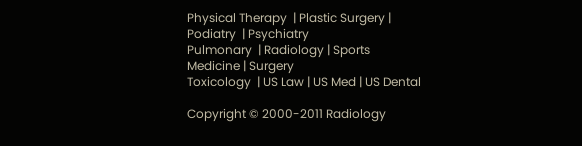Physical Therapy  | Plastic Surgery | Podiatry  | Psychiatry
Pulmonary  | Radiology | Sports Medicine | Surgery
Toxicology  | US Law | US Med | US Dental

Copyright © 2000-2011 Radiology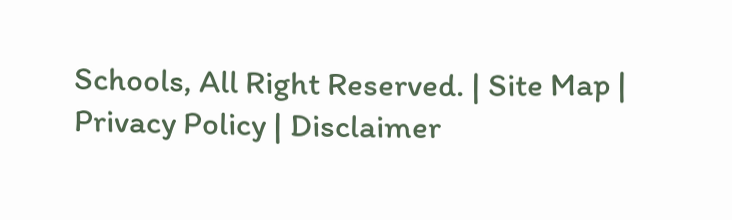Schools, All Right Reserved. | Site Map | Privacy Policy | Disclaimer